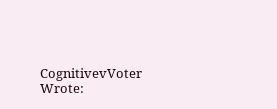CognitivevVoter Wrote: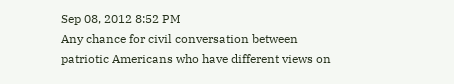Sep 08, 2012 8:52 PM
Any chance for civil conversation between patriotic Americans who have different views on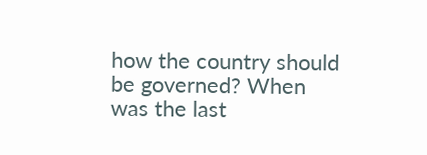how the country should be governed? When was the last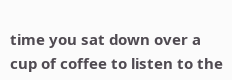time you sat down over a cup of coffee to listen to the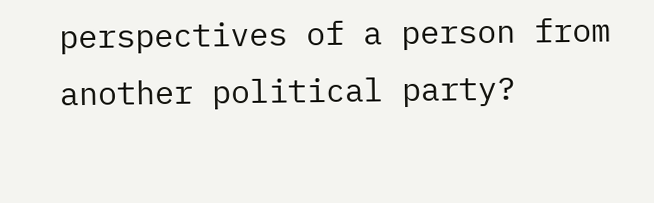perspectives of a person from another political party?